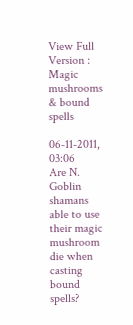View Full Version : Magic mushrooms & bound spells

06-11-2011, 03:06
Are N. Goblin shamans able to use their magic mushroom die when casting bound spells?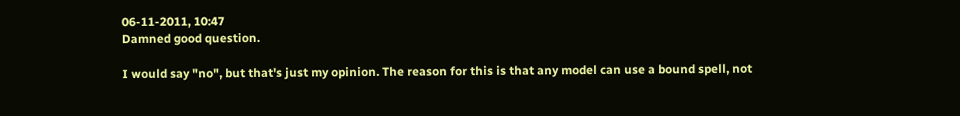06-11-2011, 10:47
Damned good question.

I would say "no", but that's just my opinion. The reason for this is that any model can use a bound spell, not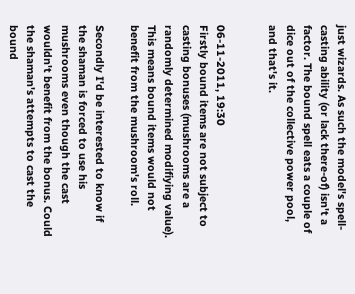just wizards. As such the model's spell-casting ability (or lack there-of) isn't a factor. The bound spell eats a couple of dice out of the collective power pool, and that's it.


06-11-2011, 19:30
Firstly bound items are not subject to casting bonuses (mushrooms are a randomly determined modifiying value). This means bound items would not benefit from the mushroom's roll.

Secondly I'd be interested to know if the shaman is forced to use his mushrooms even though the cast wouldn't benefit from the bonus. Could the shaman's attempts to cast the bound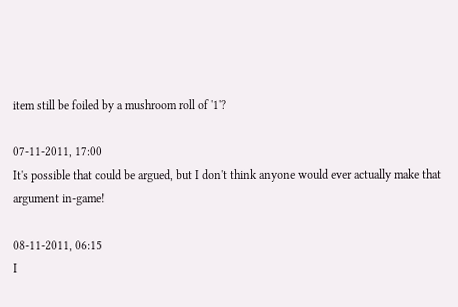item still be foiled by a mushroom roll of '1'?

07-11-2011, 17:00
It's possible that could be argued, but I don't think anyone would ever actually make that argument in-game!

08-11-2011, 06:15
I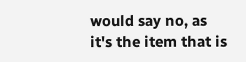would say no, as it's the item that is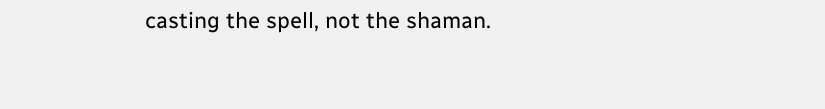casting the spell, not the shaman.